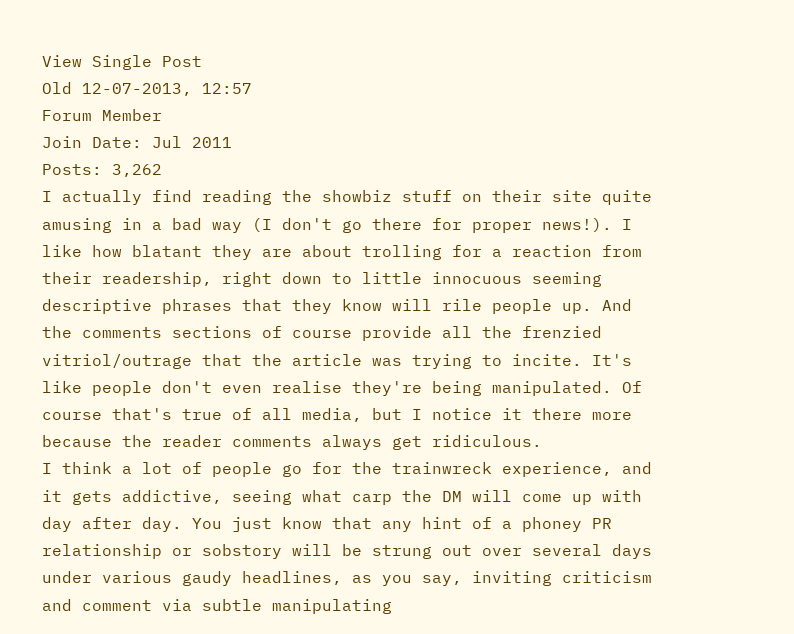View Single Post
Old 12-07-2013, 12:57
Forum Member
Join Date: Jul 2011
Posts: 3,262
I actually find reading the showbiz stuff on their site quite amusing in a bad way (I don't go there for proper news!). I like how blatant they are about trolling for a reaction from their readership, right down to little innocuous seeming descriptive phrases that they know will rile people up. And the comments sections of course provide all the frenzied vitriol/outrage that the article was trying to incite. It's like people don't even realise they're being manipulated. Of course that's true of all media, but I notice it there more because the reader comments always get ridiculous.
I think a lot of people go for the trainwreck experience, and it gets addictive, seeing what carp the DM will come up with day after day. You just know that any hint of a phoney PR relationship or sobstory will be strung out over several days under various gaudy headlines, as you say, inviting criticism and comment via subtle manipulating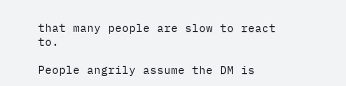that many people are slow to react to.

People angrily assume the DM is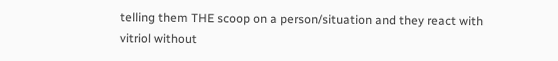telling them THE scoop on a person/situation and they react with vitriol without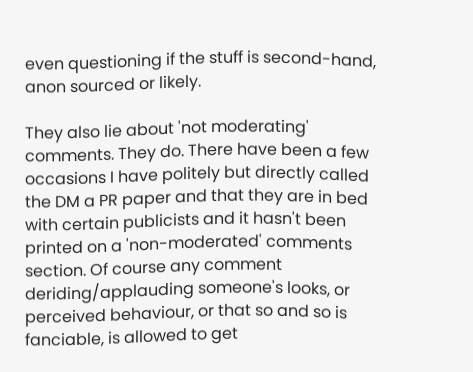even questioning if the stuff is second-hand, anon sourced or likely.

They also lie about 'not moderating' comments. They do. There have been a few occasions I have politely but directly called the DM a PR paper and that they are in bed with certain publicists and it hasn't been printed on a 'non-moderated' comments section. Of course any comment deriding/applauding someone's looks, or perceived behaviour, or that so and so is fanciable, is allowed to get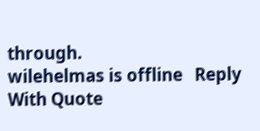through.
wilehelmas is offline   Reply With Quote